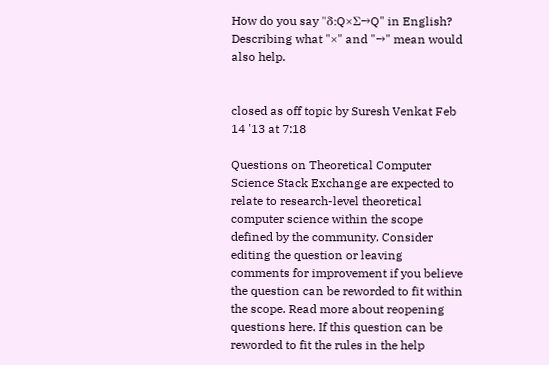How do you say "δ:Q×Σ→Q" in English? Describing what "×" and "→" mean would also help.


closed as off topic by Suresh Venkat Feb 14 '13 at 7:18

Questions on Theoretical Computer Science Stack Exchange are expected to relate to research-level theoretical computer science within the scope defined by the community. Consider editing the question or leaving comments for improvement if you believe the question can be reworded to fit within the scope. Read more about reopening questions here. If this question can be reworded to fit the rules in the help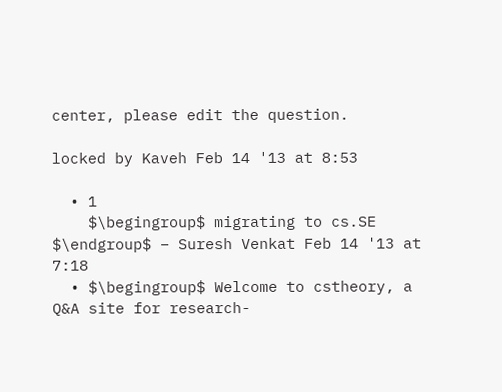center, please edit the question.

locked by Kaveh Feb 14 '13 at 8:53

  • 1
    $\begingroup$ migrating to cs.SE $\endgroup$ – Suresh Venkat Feb 14 '13 at 7:18
  • $\begingroup$ Welcome to cstheory, a Q&A site for research-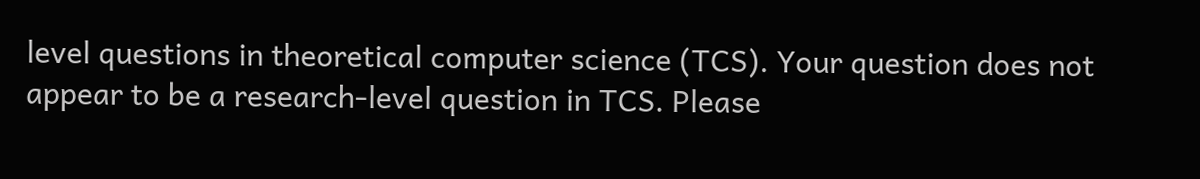level questions in theoretical computer science (TCS). Your question does not appear to be a research-level question in TCS. Please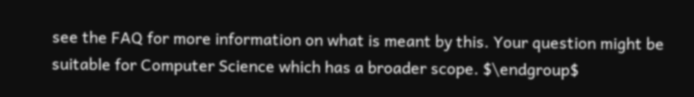see the FAQ for more information on what is meant by this. Your question might be suitable for Computer Science which has a broader scope. $\endgroup$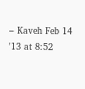– Kaveh Feb 14 '13 at 8:52